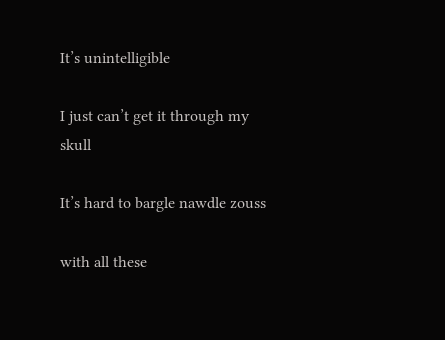It’s unintelligible

I just can’t get it through my skull

It’s hard to bargle nawdle zouss

with all these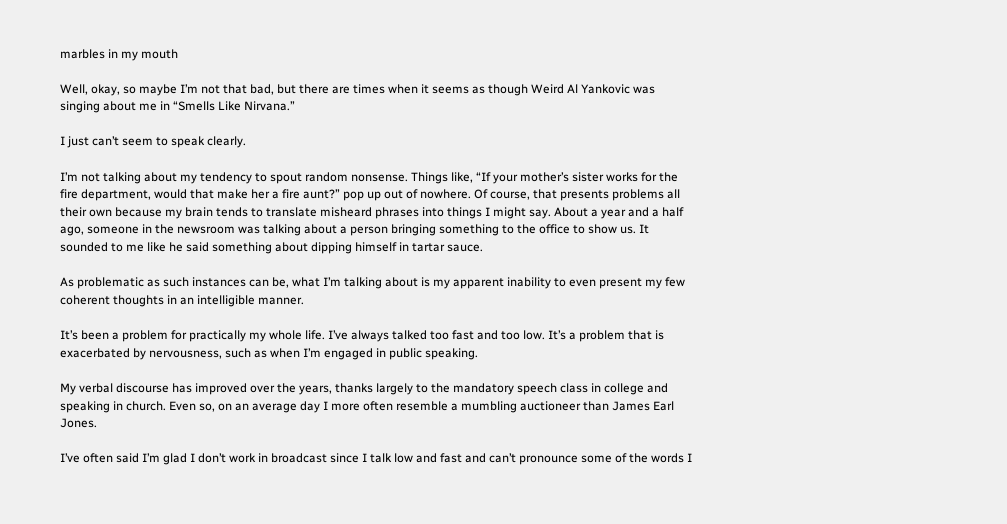marbles in my mouth

Well, okay, so maybe I’m not that bad, but there are times when it seems as though Weird Al Yankovic was singing about me in “Smells Like Nirvana.”

I just can’t seem to speak clearly.

I’m not talking about my tendency to spout random nonsense. Things like, “If your mother’s sister works for the fire department, would that make her a fire aunt?” pop up out of nowhere. Of course, that presents problems all their own because my brain tends to translate misheard phrases into things I might say. About a year and a half ago, someone in the newsroom was talking about a person bringing something to the office to show us. It sounded to me like he said something about dipping himself in tartar sauce.

As problematic as such instances can be, what I’m talking about is my apparent inability to even present my few coherent thoughts in an intelligible manner.

It’s been a problem for practically my whole life. I’ve always talked too fast and too low. It’s a problem that is exacerbated by nervousness, such as when I’m engaged in public speaking.

My verbal discourse has improved over the years, thanks largely to the mandatory speech class in college and speaking in church. Even so, on an average day I more often resemble a mumbling auctioneer than James Earl Jones.

I’ve often said I’m glad I don’t work in broadcast since I talk low and fast and can’t pronounce some of the words I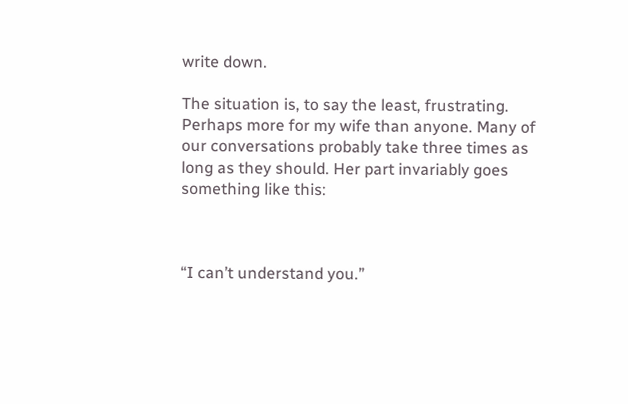write down.

The situation is, to say the least, frustrating. Perhaps more for my wife than anyone. Many of our conversations probably take three times as long as they should. Her part invariably goes something like this:



“I can’t understand you.”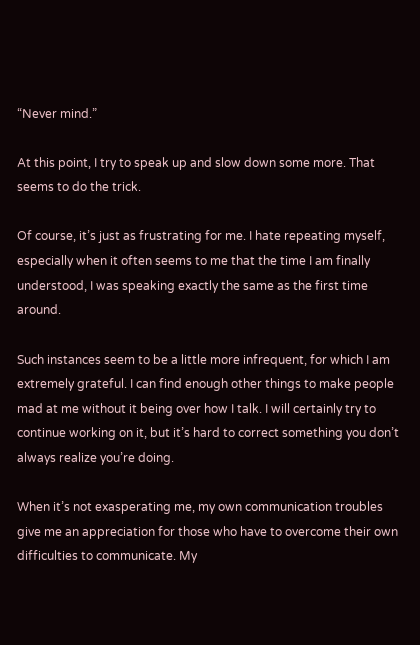“Never mind.”

At this point, I try to speak up and slow down some more. That seems to do the trick.

Of course, it’s just as frustrating for me. I hate repeating myself, especially when it often seems to me that the time I am finally understood, I was speaking exactly the same as the first time around.

Such instances seem to be a little more infrequent, for which I am extremely grateful. I can find enough other things to make people mad at me without it being over how I talk. I will certainly try to continue working on it, but it’s hard to correct something you don’t always realize you’re doing.

When it’s not exasperating me, my own communication troubles give me an appreciation for those who have to overcome their own difficulties to communicate. My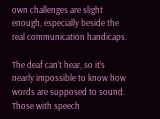own challenges are slight enough, especially beside the real communication handicaps.

The deaf can’t hear, so it’s nearly impossible to know how words are supposed to sound. Those with speech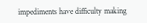impediments have difficulty making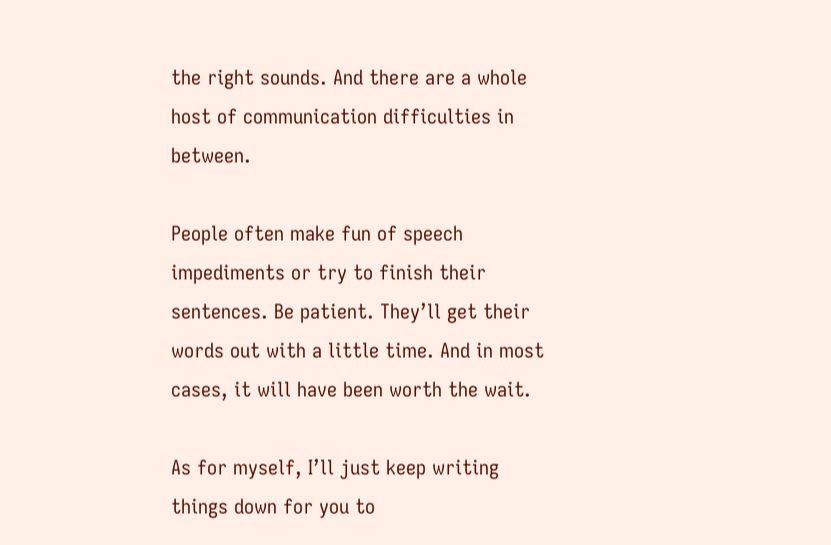the right sounds. And there are a whole host of communication difficulties in between.

People often make fun of speech impediments or try to finish their sentences. Be patient. They’ll get their words out with a little time. And in most cases, it will have been worth the wait.

As for myself, I’ll just keep writing things down for you to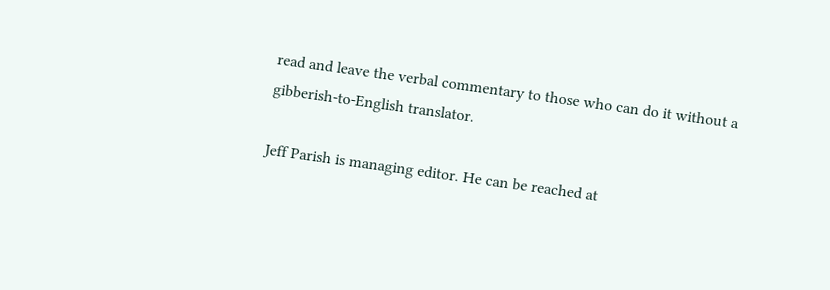read and leave the verbal commentary to those who can do it without a gibberish-to-English translator.

Jeff Parish is managing editor. He can be reached at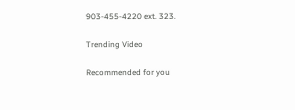903-455-4220 ext. 323.

Trending Video

Recommended for you